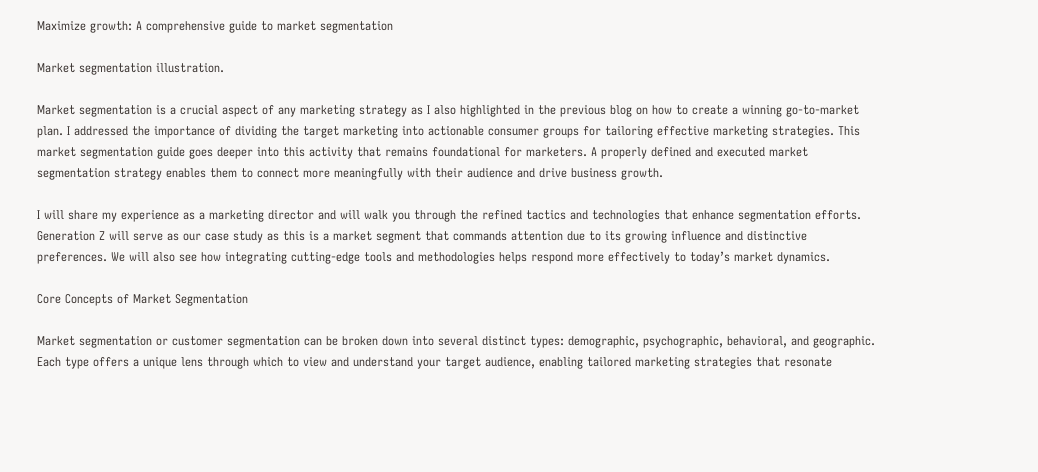Maximize growth: A comprehensive guide to market segmentation

Market segmentation illustration.

Market segmentation is a crucial aspect of any marketing strategy as I also highlighted in the previous blog on how to create a winning go-to-market plan. I addressed the importance of dividing the target marketing into actionable consumer groups for tailoring effective marketing strategies. This market segmentation guide goes deeper into this activity that remains foundational for marketers. A properly defined and executed market segmentation strategy enables them to connect more meaningfully with their audience and drive business growth.

I will share my experience as a marketing director and will walk you through the refined tactics and technologies that enhance segmentation efforts. Generation Z will serve as our case study as this is a market segment that commands attention due to its growing influence and distinctive preferences. We will also see how integrating cutting-edge tools and methodologies helps respond more effectively to today’s market dynamics.

Core Concepts of Market Segmentation

Market segmentation or customer segmentation can be broken down into several distinct types: demographic, psychographic, behavioral, and geographic. Each type offers a unique lens through which to view and understand your target audience, enabling tailored marketing strategies that resonate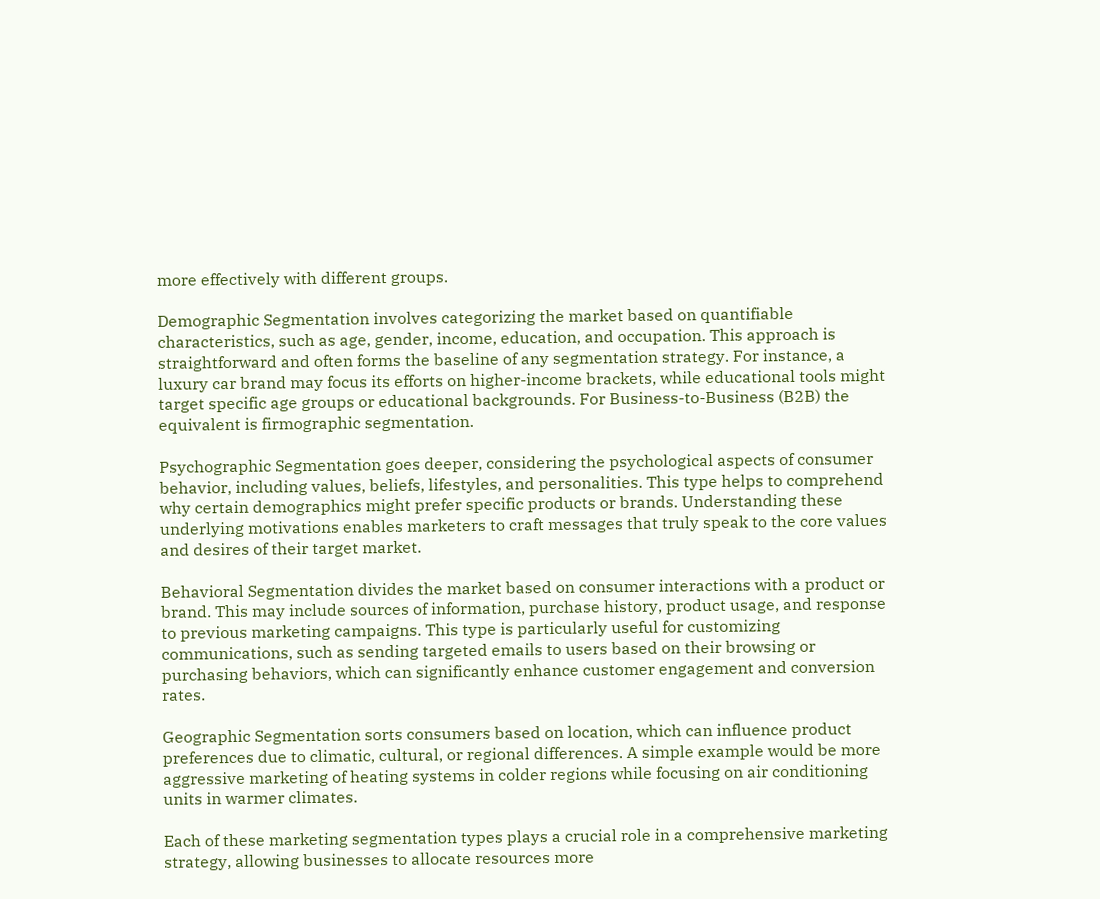more effectively with different groups.

Demographic Segmentation involves categorizing the market based on quantifiable characteristics, such as age, gender, income, education, and occupation. This approach is straightforward and often forms the baseline of any segmentation strategy. For instance, a luxury car brand may focus its efforts on higher-income brackets, while educational tools might target specific age groups or educational backgrounds. For Business-to-Business (B2B) the equivalent is firmographic segmentation.

Psychographic Segmentation goes deeper, considering the psychological aspects of consumer behavior, including values, beliefs, lifestyles, and personalities. This type helps to comprehend why certain demographics might prefer specific products or brands. Understanding these underlying motivations enables marketers to craft messages that truly speak to the core values and desires of their target market.

Behavioral Segmentation divides the market based on consumer interactions with a product or brand. This may include sources of information, purchase history, product usage, and response to previous marketing campaigns. This type is particularly useful for customizing communications, such as sending targeted emails to users based on their browsing or purchasing behaviors, which can significantly enhance customer engagement and conversion rates.

Geographic Segmentation sorts consumers based on location, which can influence product preferences due to climatic, cultural, or regional differences. A simple example would be more aggressive marketing of heating systems in colder regions while focusing on air conditioning units in warmer climates.

Each of these marketing segmentation types plays a crucial role in a comprehensive marketing strategy, allowing businesses to allocate resources more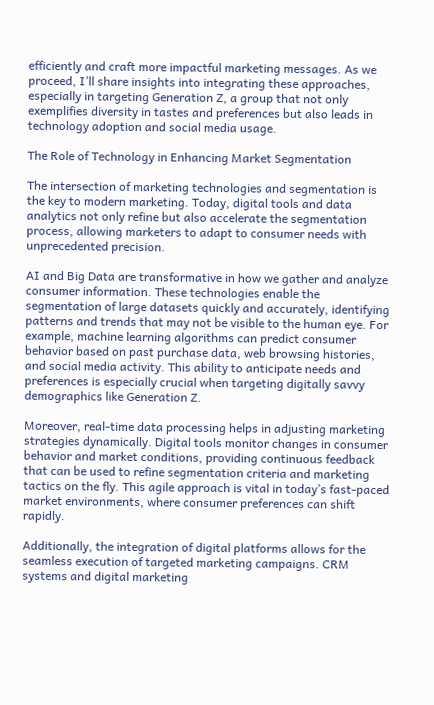efficiently and craft more impactful marketing messages. As we proceed, I’ll share insights into integrating these approaches, especially in targeting Generation Z, a group that not only exemplifies diversity in tastes and preferences but also leads in technology adoption and social media usage.

The Role of Technology in Enhancing Market Segmentation

The intersection of marketing technologies and segmentation is the key to modern marketing. Today, digital tools and data analytics not only refine but also accelerate the segmentation process, allowing marketers to adapt to consumer needs with unprecedented precision.

AI and Big Data are transformative in how we gather and analyze consumer information. These technologies enable the segmentation of large datasets quickly and accurately, identifying patterns and trends that may not be visible to the human eye. For example, machine learning algorithms can predict consumer behavior based on past purchase data, web browsing histories, and social media activity. This ability to anticipate needs and preferences is especially crucial when targeting digitally savvy demographics like Generation Z.

Moreover, real-time data processing helps in adjusting marketing strategies dynamically. Digital tools monitor changes in consumer behavior and market conditions, providing continuous feedback that can be used to refine segmentation criteria and marketing tactics on the fly. This agile approach is vital in today’s fast-paced market environments, where consumer preferences can shift rapidly.

Additionally, the integration of digital platforms allows for the seamless execution of targeted marketing campaigns. CRM systems and digital marketing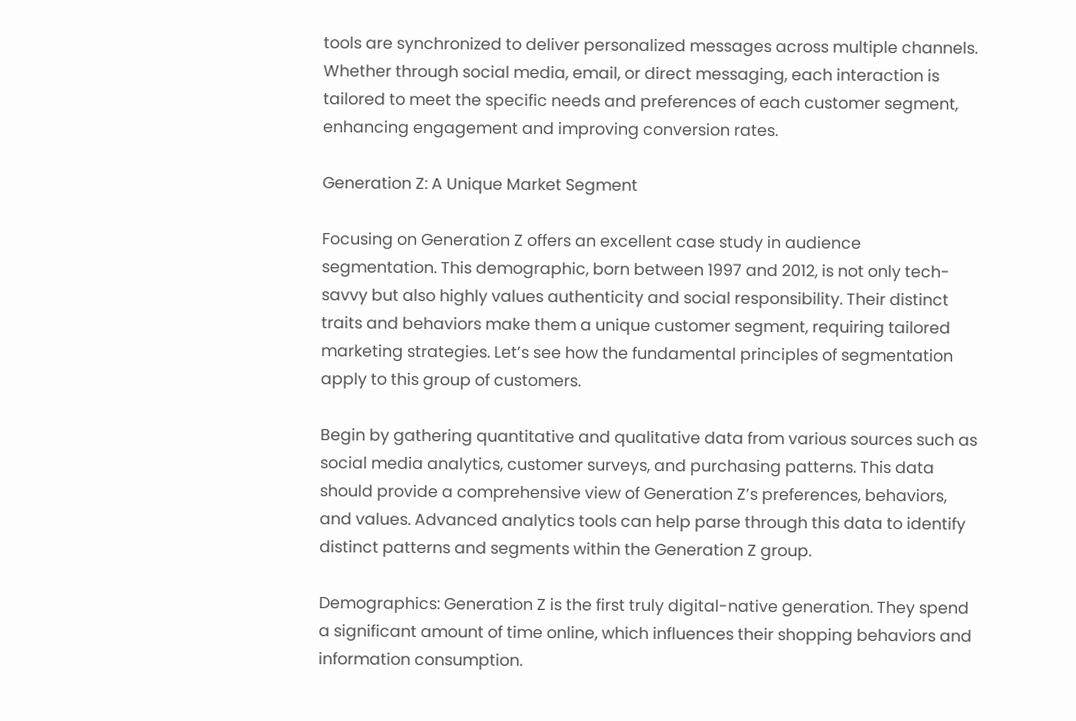tools are synchronized to deliver personalized messages across multiple channels. Whether through social media, email, or direct messaging, each interaction is tailored to meet the specific needs and preferences of each customer segment, enhancing engagement and improving conversion rates.

Generation Z: A Unique Market Segment

Focusing on Generation Z offers an excellent case study in audience segmentation. This demographic, born between 1997 and 2012, is not only tech-savvy but also highly values authenticity and social responsibility. Their distinct traits and behaviors make them a unique customer segment, requiring tailored marketing strategies. Let’s see how the fundamental principles of segmentation apply to this group of customers.

Begin by gathering quantitative and qualitative data from various sources such as social media analytics, customer surveys, and purchasing patterns. This data should provide a comprehensive view of Generation Z’s preferences, behaviors, and values. Advanced analytics tools can help parse through this data to identify distinct patterns and segments within the Generation Z group.

Demographics: Generation Z is the first truly digital-native generation. They spend a significant amount of time online, which influences their shopping behaviors and information consumption.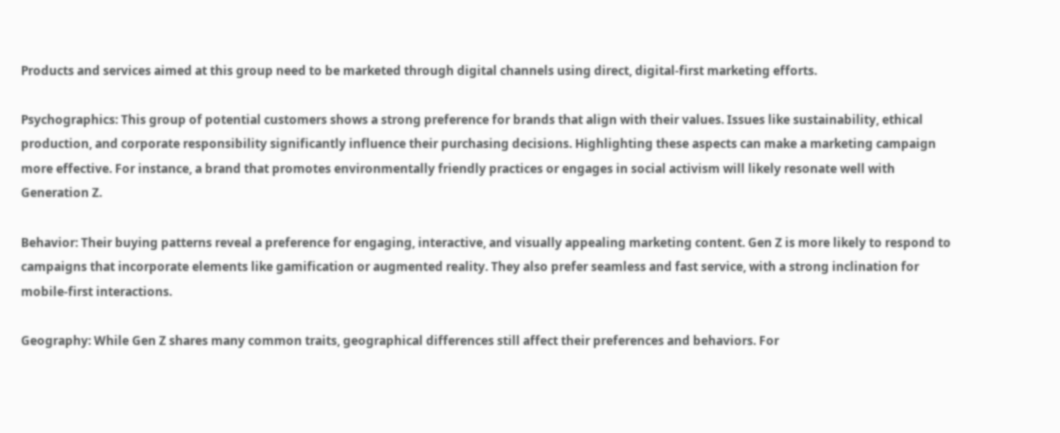Products and services aimed at this group need to be marketed through digital channels using direct, digital-first marketing efforts.

Psychographics: This group of potential customers shows a strong preference for brands that align with their values. Issues like sustainability, ethical production, and corporate responsibility significantly influence their purchasing decisions. Highlighting these aspects can make a marketing campaign more effective. For instance, a brand that promotes environmentally friendly practices or engages in social activism will likely resonate well with Generation Z.

Behavior: Their buying patterns reveal a preference for engaging, interactive, and visually appealing marketing content. Gen Z is more likely to respond to campaigns that incorporate elements like gamification or augmented reality. They also prefer seamless and fast service, with a strong inclination for mobile-first interactions.

Geography: While Gen Z shares many common traits, geographical differences still affect their preferences and behaviors. For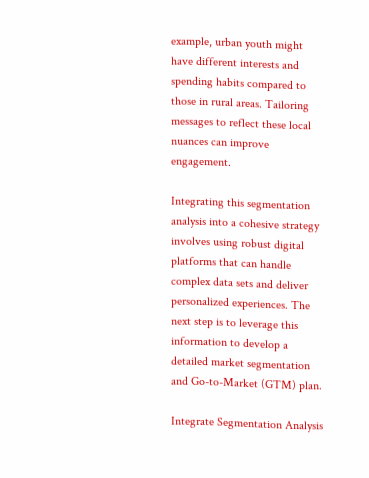example, urban youth might have different interests and spending habits compared to those in rural areas. Tailoring messages to reflect these local nuances can improve engagement.

Integrating this segmentation analysis into a cohesive strategy involves using robust digital platforms that can handle complex data sets and deliver personalized experiences. The next step is to leverage this information to develop a detailed market segmentation and Go-to-Market (GTM) plan.

Integrate Segmentation Analysis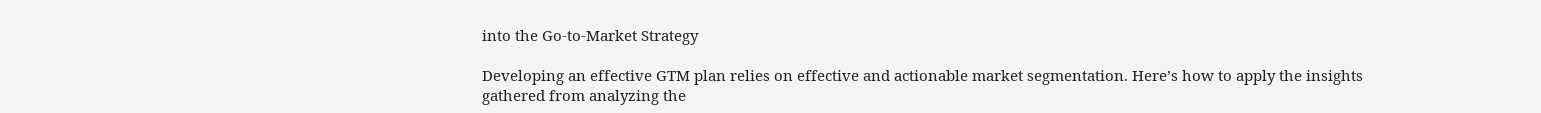into the Go-to-Market Strategy

Developing an effective GTM plan relies on effective and actionable market segmentation. Here’s how to apply the insights gathered from analyzing the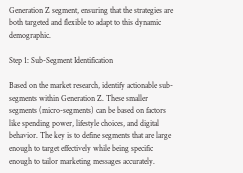Generation Z segment, ensuring that the strategies are both targeted and flexible to adapt to this dynamic demographic.

Step 1: Sub-Segment Identification

Based on the market research, identify actionable sub-segments within Generation Z. These smaller segments (micro-segments) can be based on factors like spending power, lifestyle choices, and digital behavior. The key is to define segments that are large enough to target effectively while being specific enough to tailor marketing messages accurately.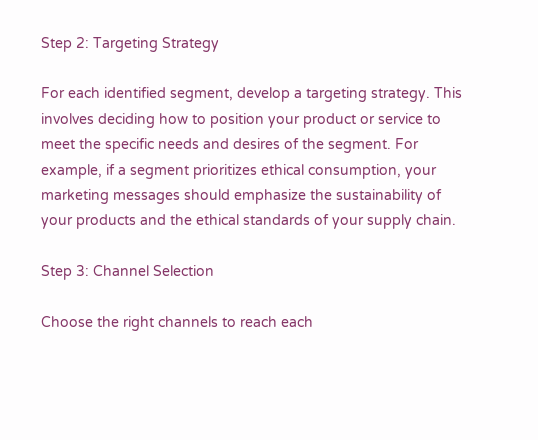Step 2: Targeting Strategy

For each identified segment, develop a targeting strategy. This involves deciding how to position your product or service to meet the specific needs and desires of the segment. For example, if a segment prioritizes ethical consumption, your marketing messages should emphasize the sustainability of your products and the ethical standards of your supply chain.

Step 3: Channel Selection

Choose the right channels to reach each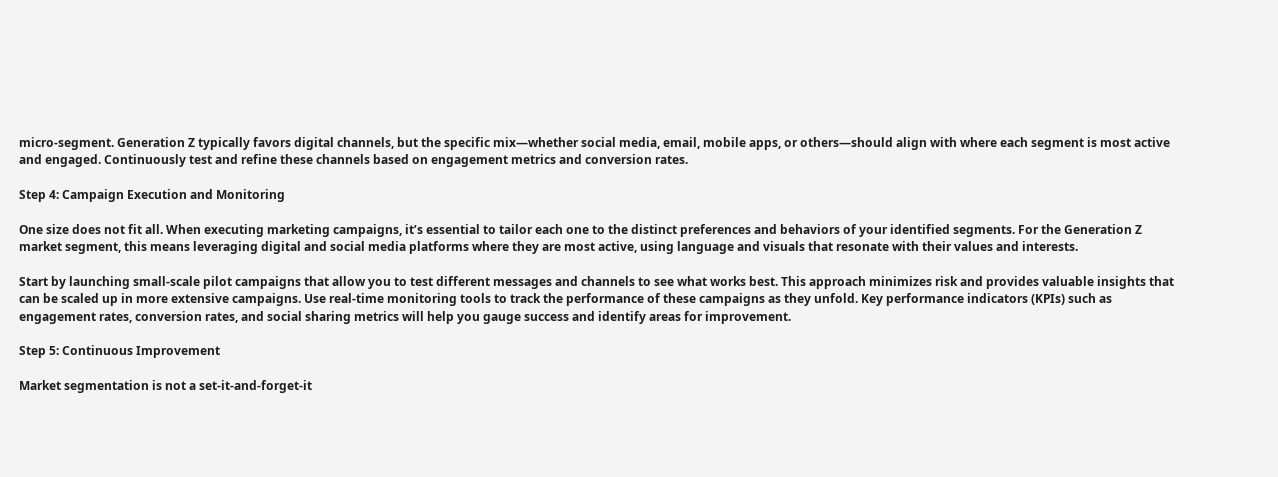micro-segment. Generation Z typically favors digital channels, but the specific mix—whether social media, email, mobile apps, or others—should align with where each segment is most active and engaged. Continuously test and refine these channels based on engagement metrics and conversion rates.

Step 4: Campaign Execution and Monitoring

One size does not fit all. When executing marketing campaigns, it’s essential to tailor each one to the distinct preferences and behaviors of your identified segments. For the Generation Z market segment, this means leveraging digital and social media platforms where they are most active, using language and visuals that resonate with their values and interests.

Start by launching small-scale pilot campaigns that allow you to test different messages and channels to see what works best. This approach minimizes risk and provides valuable insights that can be scaled up in more extensive campaigns. Use real-time monitoring tools to track the performance of these campaigns as they unfold. Key performance indicators (KPIs) such as engagement rates, conversion rates, and social sharing metrics will help you gauge success and identify areas for improvement.

Step 5: Continuous Improvement

Market segmentation is not a set-it-and-forget-it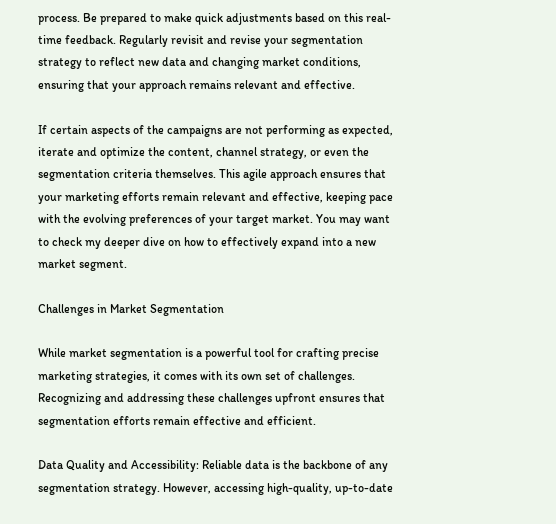process. Be prepared to make quick adjustments based on this real-time feedback. Regularly revisit and revise your segmentation strategy to reflect new data and changing market conditions, ensuring that your approach remains relevant and effective.

If certain aspects of the campaigns are not performing as expected, iterate and optimize the content, channel strategy, or even the segmentation criteria themselves. This agile approach ensures that your marketing efforts remain relevant and effective, keeping pace with the evolving preferences of your target market. You may want to check my deeper dive on how to effectively expand into a new market segment.

Challenges in Market Segmentation

While market segmentation is a powerful tool for crafting precise marketing strategies, it comes with its own set of challenges. Recognizing and addressing these challenges upfront ensures that segmentation efforts remain effective and efficient.

Data Quality and Accessibility: Reliable data is the backbone of any segmentation strategy. However, accessing high-quality, up-to-date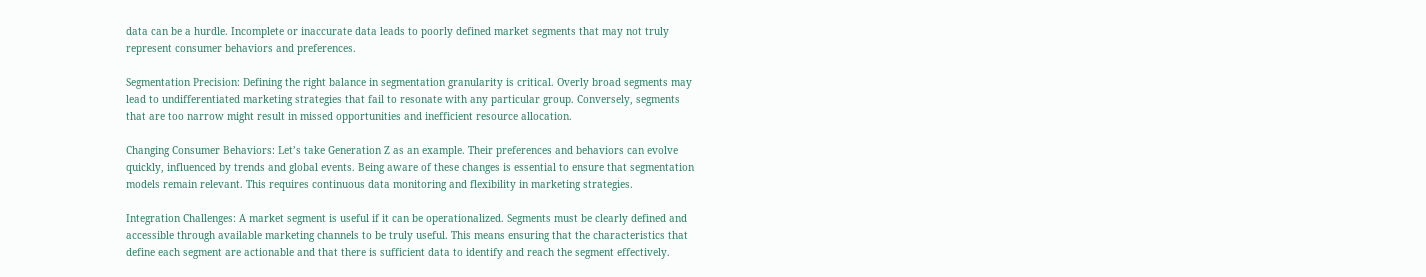data can be a hurdle. Incomplete or inaccurate data leads to poorly defined market segments that may not truly represent consumer behaviors and preferences.

Segmentation Precision: Defining the right balance in segmentation granularity is critical. Overly broad segments may lead to undifferentiated marketing strategies that fail to resonate with any particular group. Conversely, segments that are too narrow might result in missed opportunities and inefficient resource allocation.

Changing Consumer Behaviors: Let’s take Generation Z as an example. Their preferences and behaviors can evolve quickly, influenced by trends and global events. Being aware of these changes is essential to ensure that segmentation models remain relevant. This requires continuous data monitoring and flexibility in marketing strategies.

Integration Challenges: A market segment is useful if it can be operationalized. Segments must be clearly defined and accessible through available marketing channels to be truly useful. This means ensuring that the characteristics that define each segment are actionable and that there is sufficient data to identify and reach the segment effectively.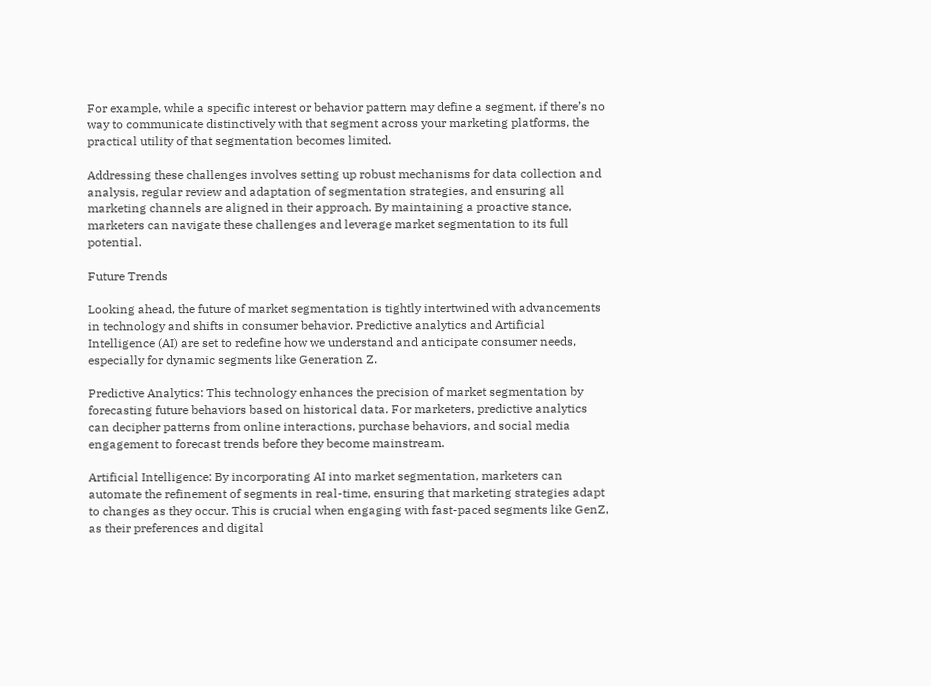For example, while a specific interest or behavior pattern may define a segment, if there’s no way to communicate distinctively with that segment across your marketing platforms, the practical utility of that segmentation becomes limited.

Addressing these challenges involves setting up robust mechanisms for data collection and analysis, regular review and adaptation of segmentation strategies, and ensuring all marketing channels are aligned in their approach. By maintaining a proactive stance, marketers can navigate these challenges and leverage market segmentation to its full potential.

Future Trends

Looking ahead, the future of market segmentation is tightly intertwined with advancements in technology and shifts in consumer behavior. Predictive analytics and Artificial Intelligence (AI) are set to redefine how we understand and anticipate consumer needs, especially for dynamic segments like Generation Z.

Predictive Analytics: This technology enhances the precision of market segmentation by forecasting future behaviors based on historical data. For marketers, predictive analytics can decipher patterns from online interactions, purchase behaviors, and social media engagement to forecast trends before they become mainstream.

Artificial Intelligence: By incorporating AI into market segmentation, marketers can automate the refinement of segments in real-time, ensuring that marketing strategies adapt to changes as they occur. This is crucial when engaging with fast-paced segments like GenZ, as their preferences and digital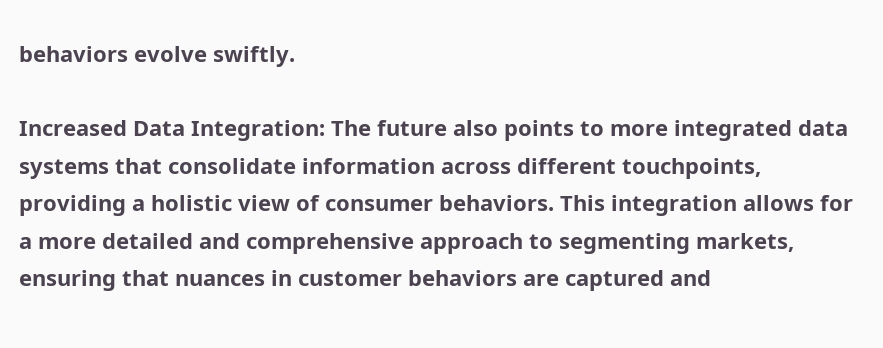behaviors evolve swiftly.

Increased Data Integration: The future also points to more integrated data systems that consolidate information across different touchpoints, providing a holistic view of consumer behaviors. This integration allows for a more detailed and comprehensive approach to segmenting markets, ensuring that nuances in customer behaviors are captured and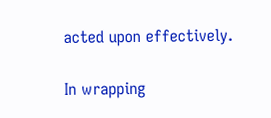acted upon effectively.

In wrapping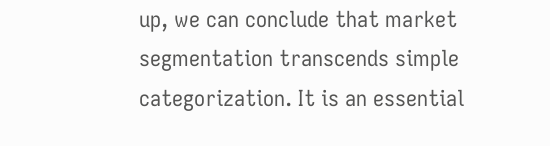up, we can conclude that market segmentation transcends simple categorization. It is an essential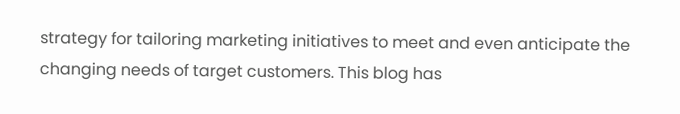strategy for tailoring marketing initiatives to meet and even anticipate the changing needs of target customers. This blog has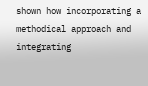shown how incorporating a methodical approach and integrating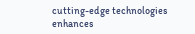cutting-edge technologies enhances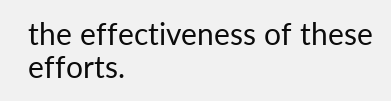the effectiveness of these efforts.